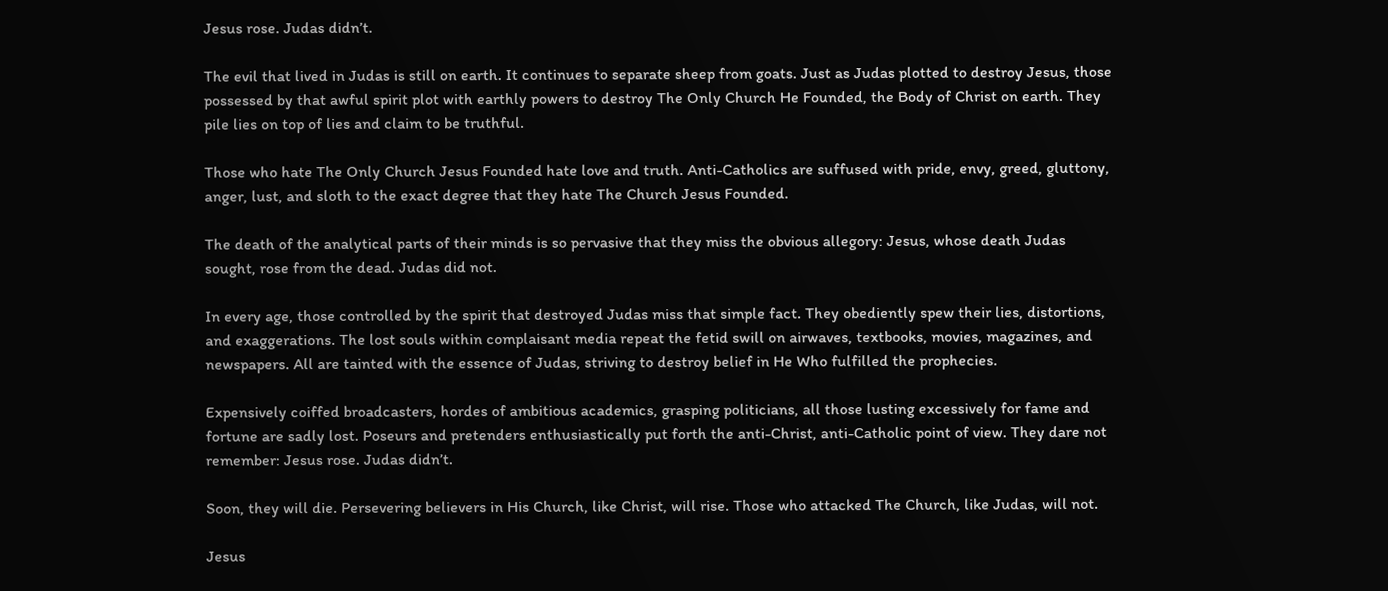Jesus rose. Judas didn’t.

The evil that lived in Judas is still on earth. It continues to separate sheep from goats. Just as Judas plotted to destroy Jesus, those possessed by that awful spirit plot with earthly powers to destroy The Only Church He Founded, the Body of Christ on earth. They pile lies on top of lies and claim to be truthful.

Those who hate The Only Church Jesus Founded hate love and truth. Anti-Catholics are suffused with pride, envy, greed, gluttony, anger, lust, and sloth to the exact degree that they hate The Church Jesus Founded.

The death of the analytical parts of their minds is so pervasive that they miss the obvious allegory: Jesus, whose death Judas sought, rose from the dead. Judas did not.

In every age, those controlled by the spirit that destroyed Judas miss that simple fact. They obediently spew their lies, distortions, and exaggerations. The lost souls within complaisant media repeat the fetid swill on airwaves, textbooks, movies, magazines, and newspapers. All are tainted with the essence of Judas, striving to destroy belief in He Who fulfilled the prophecies.

Expensively coiffed broadcasters, hordes of ambitious academics, grasping politicians, all those lusting excessively for fame and fortune are sadly lost. Poseurs and pretenders enthusiastically put forth the anti-Christ, anti-Catholic point of view. They dare not remember: Jesus rose. Judas didn’t.

Soon, they will die. Persevering believers in His Church, like Christ, will rise. Those who attacked The Church, like Judas, will not.

Jesus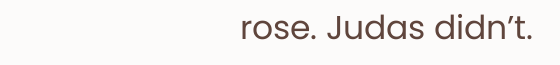rose. Judas didn’t.